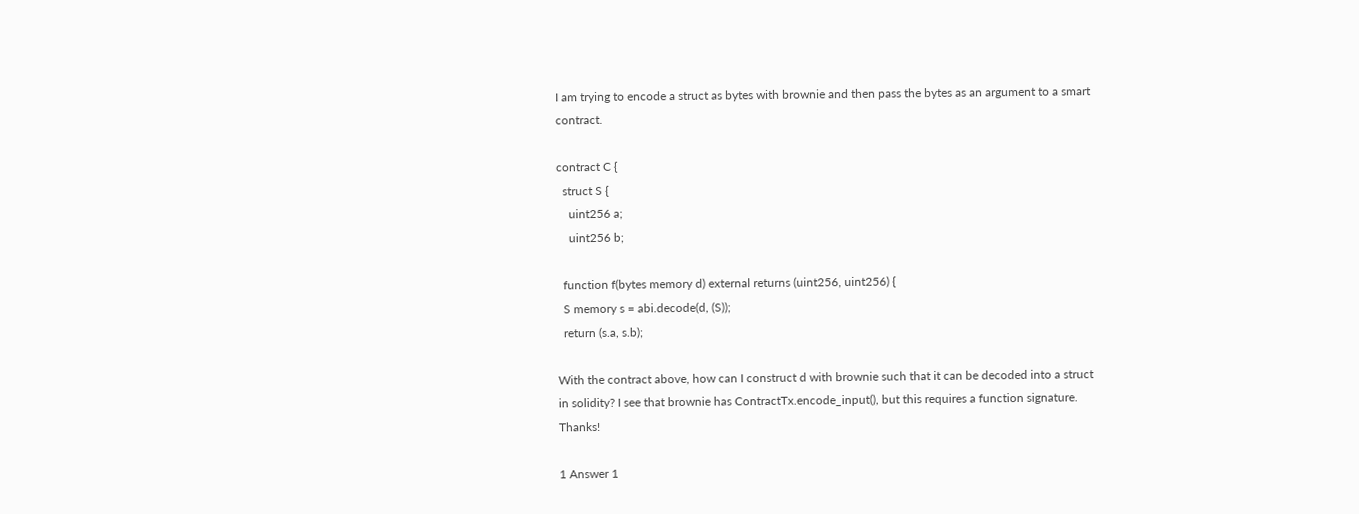I am trying to encode a struct as bytes with brownie and then pass the bytes as an argument to a smart contract.

contract C {
  struct S {
    uint256 a;
    uint256 b;

  function f(bytes memory d) external returns (uint256, uint256) {
  S memory s = abi.decode(d, (S));
  return (s.a, s.b);

With the contract above, how can I construct d with brownie such that it can be decoded into a struct in solidity? I see that brownie has ContractTx.encode_input(), but this requires a function signature. Thanks!

1 Answer 1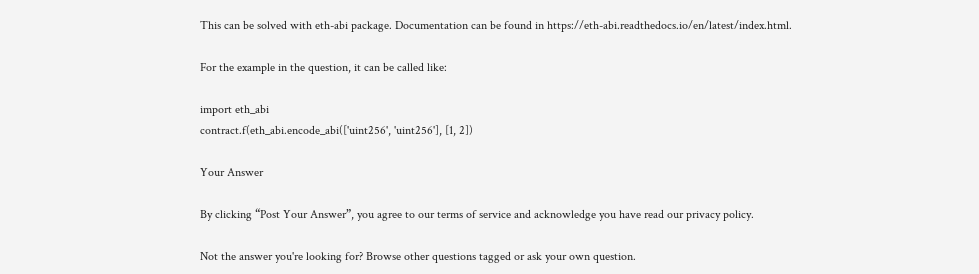This can be solved with eth-abi package. Documentation can be found in https://eth-abi.readthedocs.io/en/latest/index.html.

For the example in the question, it can be called like:

import eth_abi
contract.f(eth_abi.encode_abi(['uint256', 'uint256'], [1, 2])

Your Answer

By clicking “Post Your Answer”, you agree to our terms of service and acknowledge you have read our privacy policy.

Not the answer you're looking for? Browse other questions tagged or ask your own question.